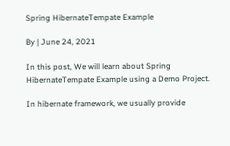Spring HibernateTempate Example

By | June 24, 2021

In this post, We will learn about Spring HibernateTempate Example using a Demo Project.

In hibernate framework, we usually provide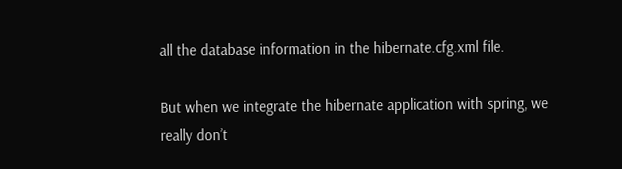all the database information in the hibernate.cfg.xml file.

But when we integrate the hibernate application with spring, we really don’t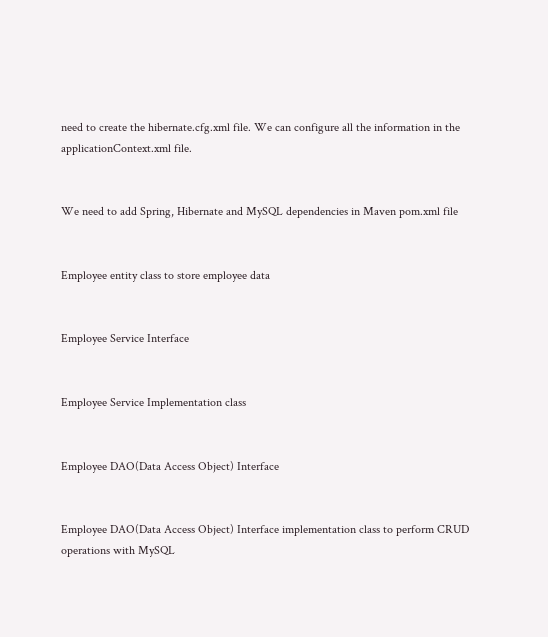need to create the hibernate.cfg.xml file. We can configure all the information in the applicationContext.xml file.


We need to add Spring, Hibernate and MySQL dependencies in Maven pom.xml file


Employee entity class to store employee data


Employee Service Interface


Employee Service Implementation class


Employee DAO(Data Access Object) Interface


Employee DAO(Data Access Object) Interface implementation class to perform CRUD operations with MySQL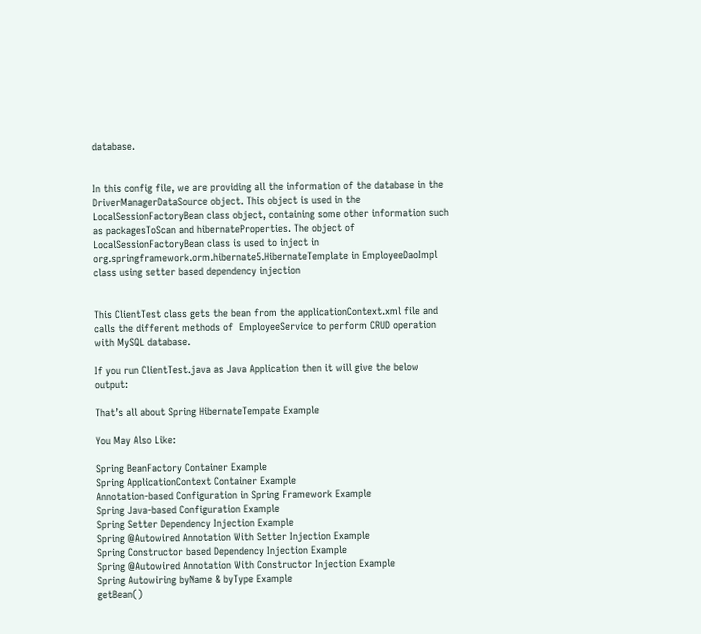database.


In this config file, we are providing all the information of the database in the DriverManagerDataSource object. This object is used in the LocalSessionFactoryBean class object, containing some other information such as packagesToScan and hibernateProperties. The object of LocalSessionFactoryBean class is used to inject in org.springframework.orm.hibernate5.HibernateTemplate in EmployeeDaoImpl class using setter based dependency injection


This ClientTest class gets the bean from the applicationContext.xml file and calls the different methods of  EmployeeService to perform CRUD operation with MySQL database.

If you run ClientTest.java as Java Application then it will give the below output:

That’s all about Spring HibernateTempate Example

You May Also Like:

Spring BeanFactory Container Example
Spring ApplicationContext Container Example
Annotation-based Configuration in Spring Framework Example
Spring Java-based Configuration Example
Spring Setter Dependency Injection Example
Spring @Autowired Annotation With Setter Injection Example
Spring Constructor based Dependency Injection Example
Spring @Autowired Annotation With Constructor Injection Example
Spring Autowiring byName & byType Example
getBean()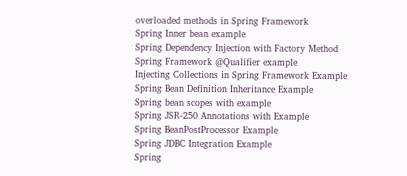overloaded methods in Spring Framework
Spring Inner bean example
Spring Dependency Injection with Factory Method
Spring Framework @Qualifier example
Injecting Collections in Spring Framework Example
Spring Bean Definition Inheritance Example
Spring bean scopes with example
Spring JSR-250 Annotations with Example
Spring BeanPostProcessor Example
Spring JDBC Integration Example
Spring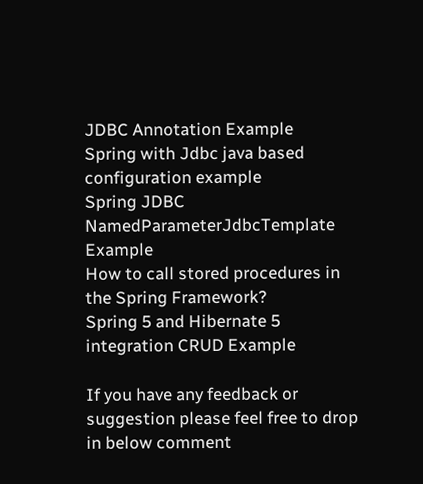JDBC Annotation Example
Spring with Jdbc java based configuration example
Spring JDBC NamedParameterJdbcTemplate Example
How to call stored procedures in the Spring Framework?
Spring 5 and Hibernate 5 integration CRUD Example

If you have any feedback or suggestion please feel free to drop in below comment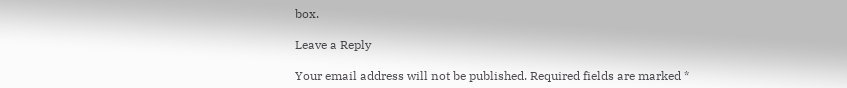box.

Leave a Reply

Your email address will not be published. Required fields are marked *